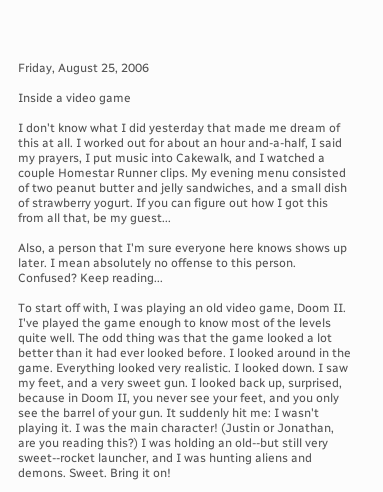Friday, August 25, 2006

Inside a video game

I don't know what I did yesterday that made me dream of this at all. I worked out for about an hour and-a-half, I said my prayers, I put music into Cakewalk, and I watched a couple Homestar Runner clips. My evening menu consisted of two peanut butter and jelly sandwiches, and a small dish of strawberry yogurt. If you can figure out how I got this from all that, be my guest...

Also, a person that I'm sure everyone here knows shows up later. I mean absolutely no offense to this person. Confused? Keep reading...

To start off with, I was playing an old video game, Doom II. I've played the game enough to know most of the levels quite well. The odd thing was that the game looked a lot better than it had ever looked before. I looked around in the game. Everything looked very realistic. I looked down. I saw my feet, and a very sweet gun. I looked back up, surprised, because in Doom II, you never see your feet, and you only see the barrel of your gun. It suddenly hit me: I wasn't playing it. I was the main character! (Justin or Jonathan, are you reading this?) I was holding an old--but still very sweet--rocket launcher, and I was hunting aliens and demons. Sweet. Bring it on!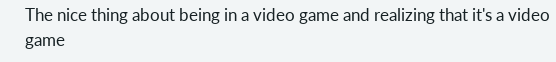The nice thing about being in a video game and realizing that it's a video game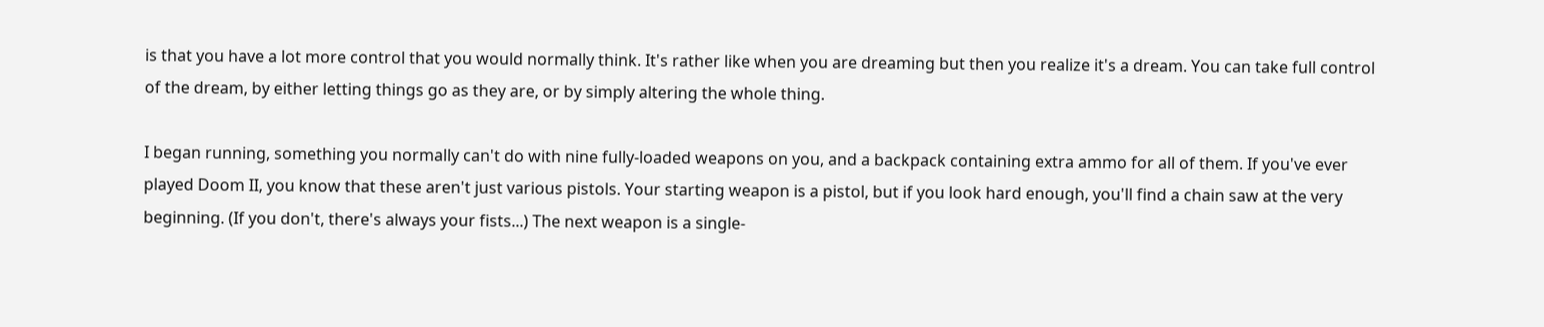is that you have a lot more control that you would normally think. It's rather like when you are dreaming but then you realize it's a dream. You can take full control of the dream, by either letting things go as they are, or by simply altering the whole thing.

I began running, something you normally can't do with nine fully-loaded weapons on you, and a backpack containing extra ammo for all of them. If you've ever played Doom II, you know that these aren't just various pistols. Your starting weapon is a pistol, but if you look hard enough, you'll find a chain saw at the very beginning. (If you don't, there's always your fists...) The next weapon is a single-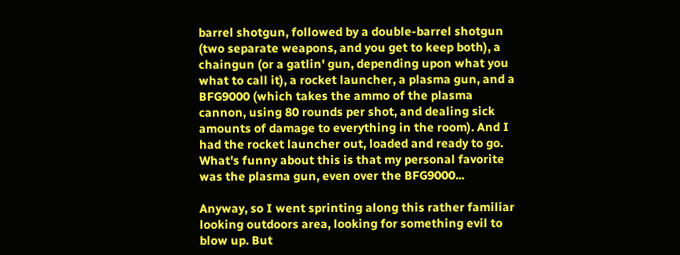barrel shotgun, followed by a double-barrel shotgun (two separate weapons, and you get to keep both), a chaingun (or a gatlin' gun, depending upon what you what to call it), a rocket launcher, a plasma gun, and a BFG9000 (which takes the ammo of the plasma cannon, using 80 rounds per shot, and dealing sick amounts of damage to everything in the room). And I had the rocket launcher out, loaded and ready to go. What's funny about this is that my personal favorite was the plasma gun, even over the BFG9000...

Anyway, so I went sprinting along this rather familiar looking outdoors area, looking for something evil to blow up. But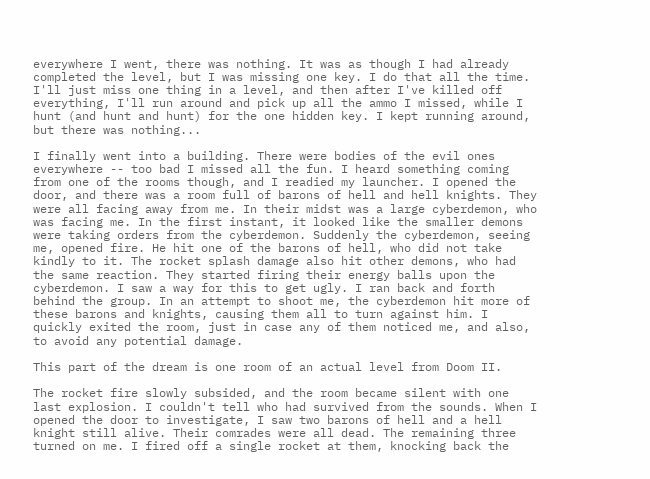everywhere I went, there was nothing. It was as though I had already completed the level, but I was missing one key. I do that all the time. I'll just miss one thing in a level, and then after I've killed off everything, I'll run around and pick up all the ammo I missed, while I hunt (and hunt and hunt) for the one hidden key. I kept running around, but there was nothing...

I finally went into a building. There were bodies of the evil ones everywhere -- too bad I missed all the fun. I heard something coming from one of the rooms though, and I readied my launcher. I opened the door, and there was a room full of barons of hell and hell knights. They were all facing away from me. In their midst was a large cyberdemon, who was facing me. In the first instant, it looked like the smaller demons were taking orders from the cyberdemon. Suddenly the cyberdemon, seeing me, opened fire. He hit one of the barons of hell, who did not take kindly to it. The rocket splash damage also hit other demons, who had the same reaction. They started firing their energy balls upon the cyberdemon. I saw a way for this to get ugly. I ran back and forth behind the group. In an attempt to shoot me, the cyberdemon hit more of these barons and knights, causing them all to turn against him. I quickly exited the room, just in case any of them noticed me, and also, to avoid any potential damage.

This part of the dream is one room of an actual level from Doom II.

The rocket fire slowly subsided, and the room became silent with one last explosion. I couldn't tell who had survived from the sounds. When I opened the door to investigate, I saw two barons of hell and a hell knight still alive. Their comrades were all dead. The remaining three turned on me. I fired off a single rocket at them, knocking back the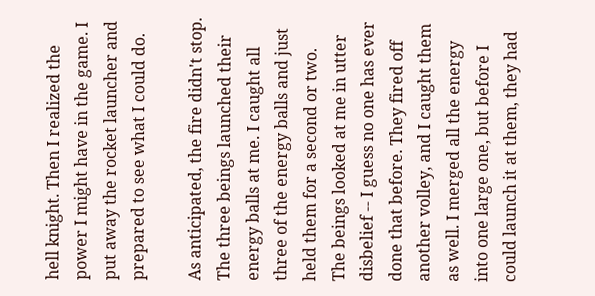hell knight. Then I realized the power I might have in the game. I put away the rocket launcher and prepared to see what I could do.

As anticipated, the fire didn't stop. The three beings launched their energy balls at me. I caught all three of the energy balls and just held them for a second or two. The beings looked at me in utter disbelief -- I guess no one has ever done that before. They fired off another volley, and I caught them as well. I merged all the energy into one large one, but before I could launch it at them, they had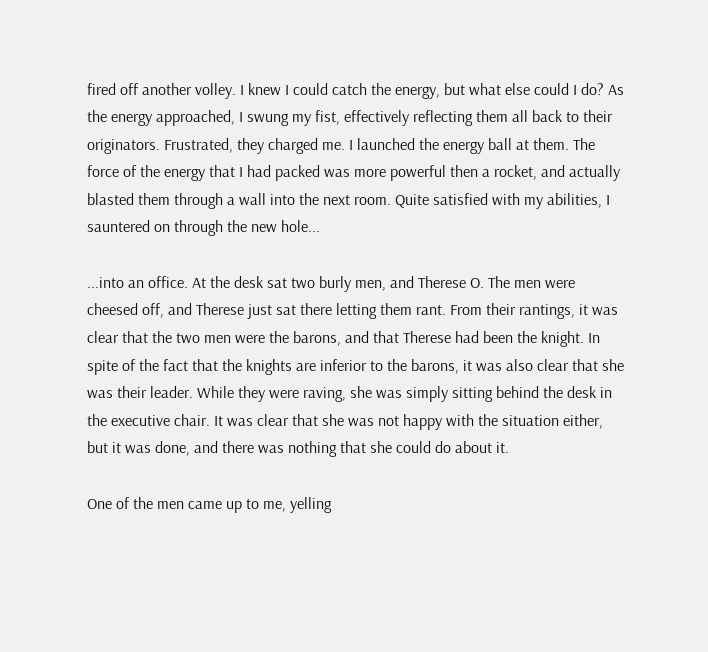fired off another volley. I knew I could catch the energy, but what else could I do? As the energy approached, I swung my fist, effectively reflecting them all back to their originators. Frustrated, they charged me. I launched the energy ball at them. The force of the energy that I had packed was more powerful then a rocket, and actually blasted them through a wall into the next room. Quite satisfied with my abilities, I sauntered on through the new hole...

...into an office. At the desk sat two burly men, and Therese O. The men were cheesed off, and Therese just sat there letting them rant. From their rantings, it was clear that the two men were the barons, and that Therese had been the knight. In spite of the fact that the knights are inferior to the barons, it was also clear that she was their leader. While they were raving, she was simply sitting behind the desk in the executive chair. It was clear that she was not happy with the situation either, but it was done, and there was nothing that she could do about it.

One of the men came up to me, yelling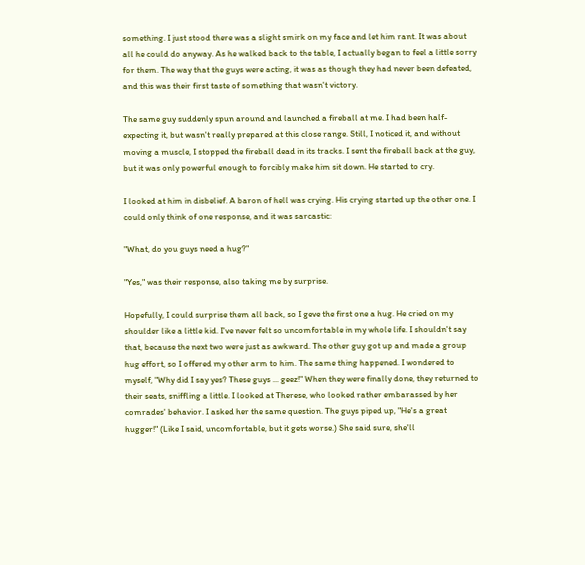something. I just stood there was a slight smirk on my face and let him rant. It was about all he could do anyway. As he walked back to the table, I actually began to feel a little sorry for them. The way that the guys were acting, it was as though they had never been defeated, and this was their first taste of something that wasn't victory.

The same guy suddenly spun around and launched a fireball at me. I had been half-expecting it, but wasn't really prepared at this close range. Still, I noticed it, and without moving a muscle, I stopped the fireball dead in its tracks. I sent the fireball back at the guy, but it was only powerful enough to forcibly make him sit down. He started to cry.

I looked at him in disbelief. A baron of hell was crying. His crying started up the other one. I could only think of one response, and it was sarcastic:

"What, do you guys need a hug?"

"Yes," was their response, also taking me by surprise.

Hopefully, I could surprise them all back, so I geve the first one a hug. He cried on my shoulder like a little kid. I've never felt so uncomfortable in my whole life. I shouldn't say that, because the next two were just as awkward. The other guy got up and made a group hug effort, so I offered my other arm to him. The same thing happened. I wondered to myself, "Why did I say yes? These guys ... geez!" When they were finally done, they returned to their seats, sniffling a little. I looked at Therese, who looked rather embarassed by her comrades' behavior. I asked her the same question. The guys piped up, "He's a great hugger!" (Like I said, uncomfortable, but it gets worse.) She said sure, she'll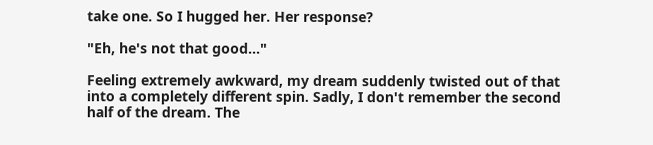take one. So I hugged her. Her response?

"Eh, he's not that good..."

Feeling extremely awkward, my dream suddenly twisted out of that into a completely different spin. Sadly, I don't remember the second half of the dream. The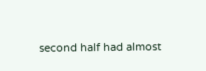second half had almost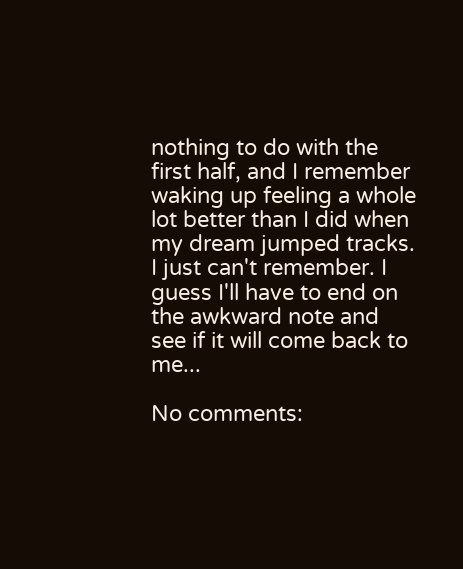nothing to do with the first half, and I remember waking up feeling a whole lot better than I did when my dream jumped tracks. I just can't remember. I guess I'll have to end on the awkward note and see if it will come back to me...

No comments: